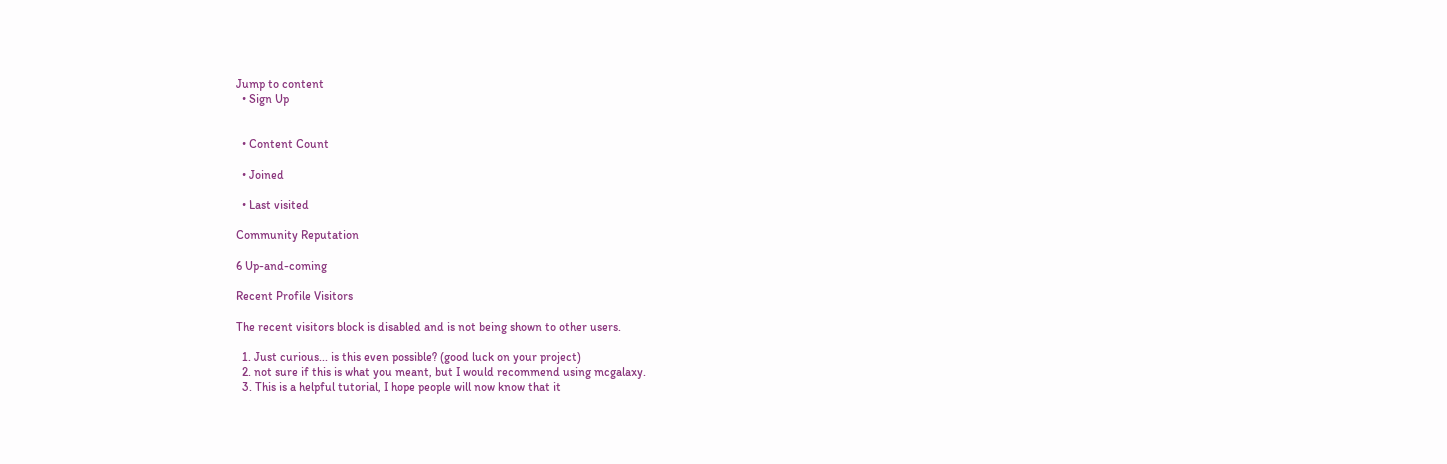Jump to content
  • Sign Up


  • Content Count

  • Joined

  • Last visited

Community Reputation

6 Up-and-coming

Recent Profile Visitors

The recent visitors block is disabled and is not being shown to other users.

  1. Just curious... is this even possible? (good luck on your project)
  2. not sure if this is what you meant, but I would recommend using mcgalaxy.
  3. This is a helpful tutorial, I hope people will now know that it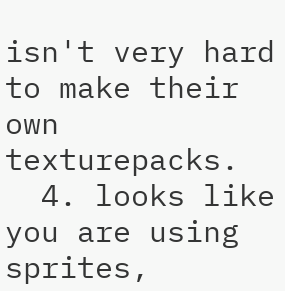isn't very hard to make their own texturepacks.
  4. looks like you are using sprites,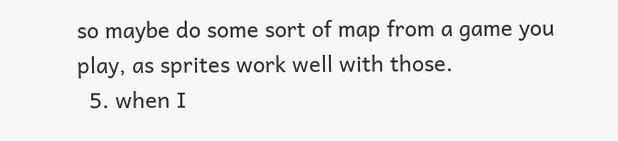so maybe do some sort of map from a game you play, as sprites work well with those.
  5. when I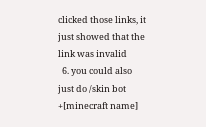clicked those links, it just showed that the link was invalid
  6. you could also just do /skin bot +[minecraft name]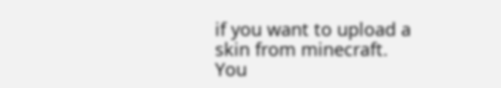if you want to upload a skin from minecraft. You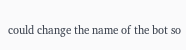could change the name of the bot so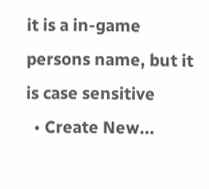it is a in-game persons name, but it is case sensitive
  • Create New...